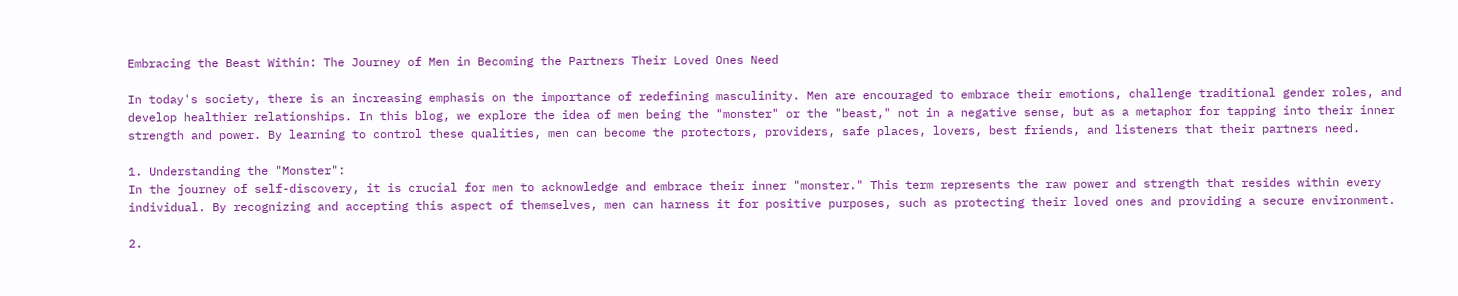Embracing the Beast Within: The Journey of Men in Becoming the Partners Their Loved Ones Need

In today's society, there is an increasing emphasis on the importance of redefining masculinity. Men are encouraged to embrace their emotions, challenge traditional gender roles, and develop healthier relationships. In this blog, we explore the idea of men being the "monster" or the "beast," not in a negative sense, but as a metaphor for tapping into their inner strength and power. By learning to control these qualities, men can become the protectors, providers, safe places, lovers, best friends, and listeners that their partners need.

1. Understanding the "Monster":
In the journey of self-discovery, it is crucial for men to acknowledge and embrace their inner "monster." This term represents the raw power and strength that resides within every individual. By recognizing and accepting this aspect of themselves, men can harness it for positive purposes, such as protecting their loved ones and providing a secure environment.

2.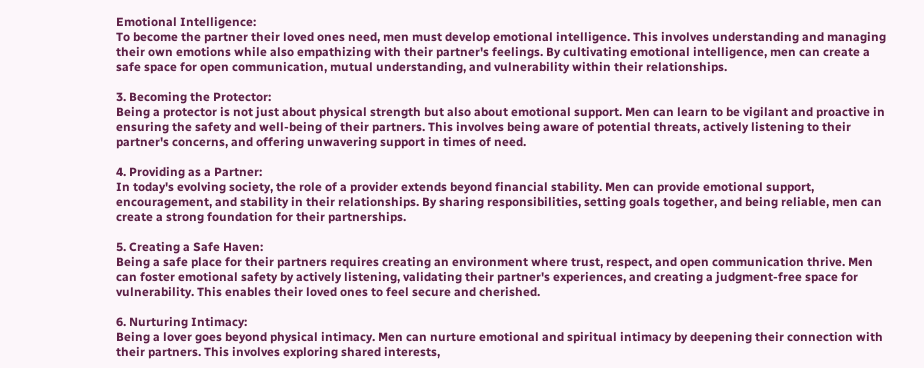Emotional Intelligence:
To become the partner their loved ones need, men must develop emotional intelligence. This involves understanding and managing their own emotions while also empathizing with their partner's feelings. By cultivating emotional intelligence, men can create a safe space for open communication, mutual understanding, and vulnerability within their relationships.

3. Becoming the Protector:
Being a protector is not just about physical strength but also about emotional support. Men can learn to be vigilant and proactive in ensuring the safety and well-being of their partners. This involves being aware of potential threats, actively listening to their partner's concerns, and offering unwavering support in times of need.

4. Providing as a Partner:
In today's evolving society, the role of a provider extends beyond financial stability. Men can provide emotional support, encouragement, and stability in their relationships. By sharing responsibilities, setting goals together, and being reliable, men can create a strong foundation for their partnerships.

5. Creating a Safe Haven:
Being a safe place for their partners requires creating an environment where trust, respect, and open communication thrive. Men can foster emotional safety by actively listening, validating their partner's experiences, and creating a judgment-free space for vulnerability. This enables their loved ones to feel secure and cherished.

6. Nurturing Intimacy:
Being a lover goes beyond physical intimacy. Men can nurture emotional and spiritual intimacy by deepening their connection with their partners. This involves exploring shared interests,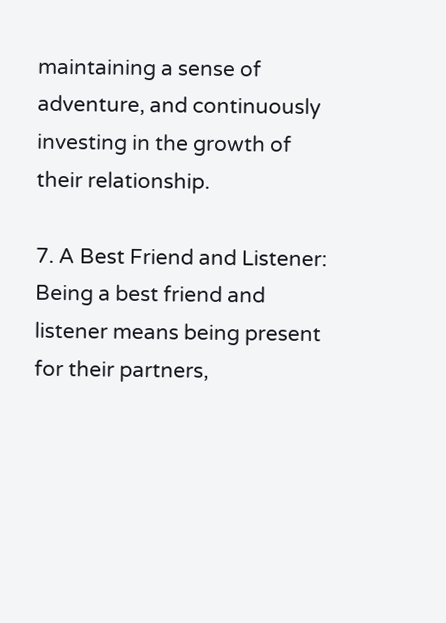maintaining a sense of adventure, and continuously investing in the growth of their relationship.

7. A Best Friend and Listener:
Being a best friend and listener means being present for their partners,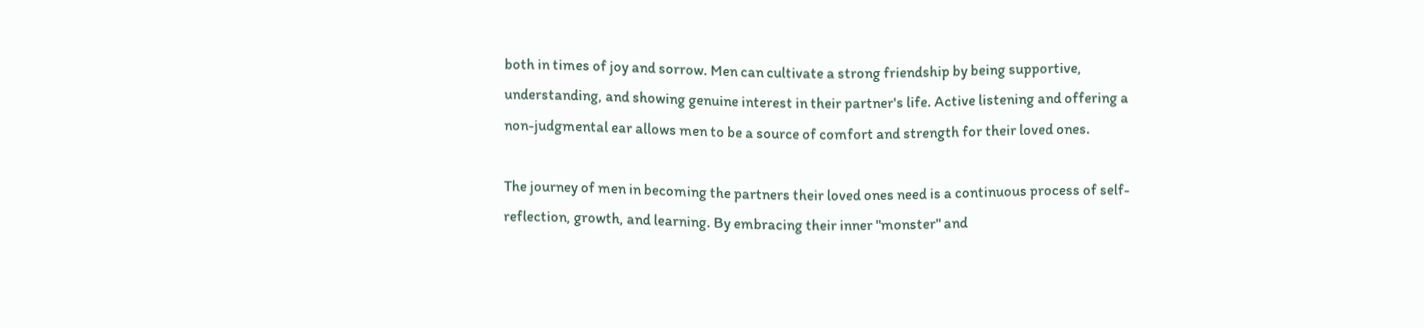both in times of joy and sorrow. Men can cultivate a strong friendship by being supportive, understanding, and showing genuine interest in their partner's life. Active listening and offering a non-judgmental ear allows men to be a source of comfort and strength for their loved ones.

The journey of men in becoming the partners their loved ones need is a continuous process of self-reflection, growth, and learning. By embracing their inner "monster" and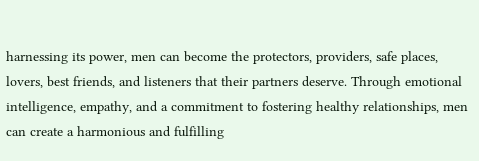harnessing its power, men can become the protectors, providers, safe places, lovers, best friends, and listeners that their partners deserve. Through emotional intelligence, empathy, and a commitment to fostering healthy relationships, men can create a harmonious and fulfilling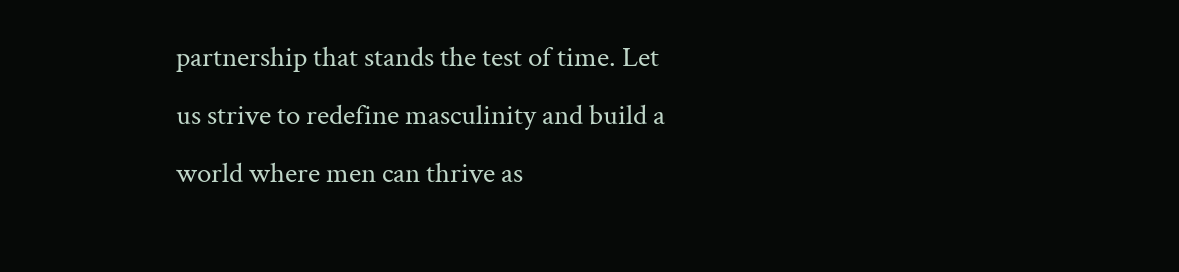partnership that stands the test of time. Let us strive to redefine masculinity and build a world where men can thrive as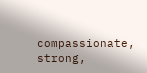compassionate, strong,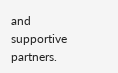and supportive partners.